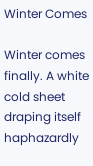Winter Comes

Winter comes finally. A white cold sheet draping itself haphazardly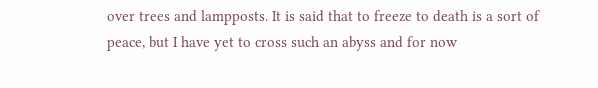over trees and lampposts. It is said that to freeze to death is a sort of peace, but I have yet to cross such an abyss and for now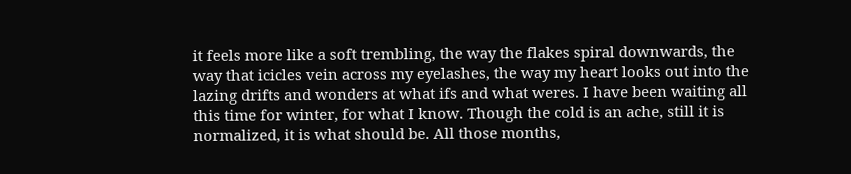it feels more like a soft trembling, the way the flakes spiral downwards, the way that icicles vein across my eyelashes, the way my heart looks out into the lazing drifts and wonders at what ifs and what weres. I have been waiting all this time for winter, for what I know. Though the cold is an ache, still it is normalized, it is what should be. All those months,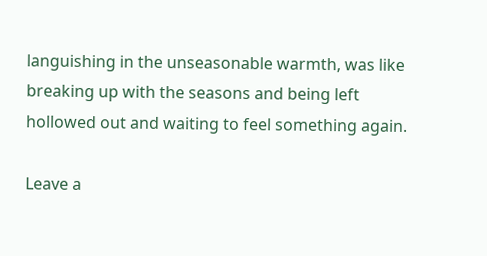languishing in the unseasonable warmth, was like breaking up with the seasons and being left hollowed out and waiting to feel something again.

Leave a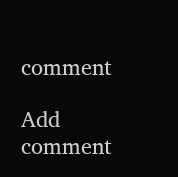comment

Add comment